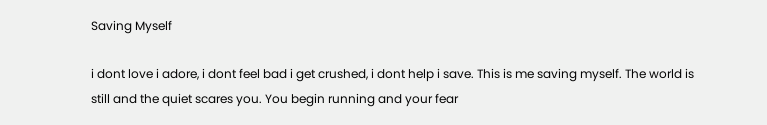Saving Myself

i dont love i adore, i dont feel bad i get crushed, i dont help i save. This is me saving myself. The world is still and the quiet scares you. You begin running and your fear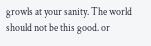growls at your sanity. The world should not be this good. or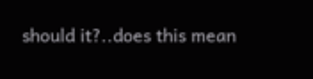should it?..does this mean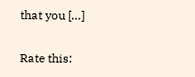that you […]

Rate this: